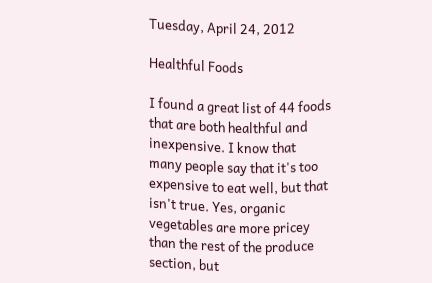Tuesday, April 24, 2012

Healthful Foods

I found a great list of 44 foods that are both healthful and inexpensive. I know that many people say that it's too expensive to eat well, but that isn't true. Yes, organic vegetables are more pricey than the rest of the produce section, but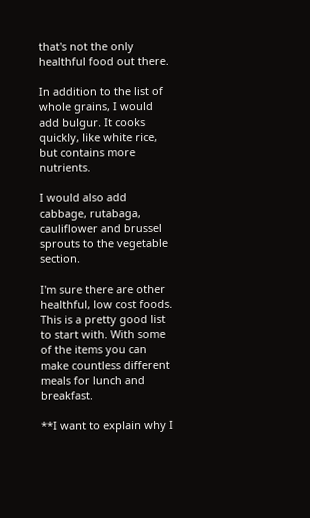that's not the only healthful food out there.

In addition to the list of whole grains, I would add bulgur. It cooks quickly, like white rice, but contains more nutrients.

I would also add cabbage, rutabaga, cauliflower and brussel sprouts to the vegetable section.

I'm sure there are other healthful, low cost foods. This is a pretty good list to start with. With some of the items you can make countless different meals for lunch and breakfast.

**I want to explain why I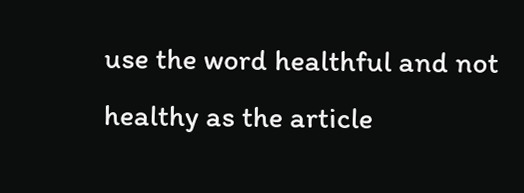use the word healthful and not healthy as the article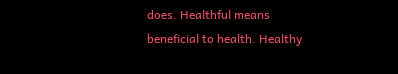does. Healthful means beneficial to health. Healthy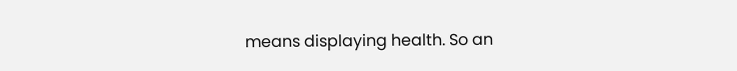means displaying health. So an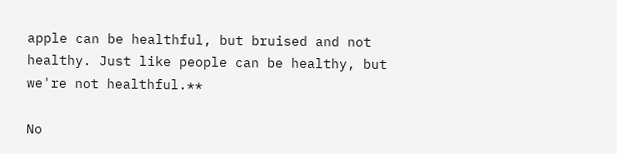apple can be healthful, but bruised and not healthy. Just like people can be healthy, but we're not healthful.**

No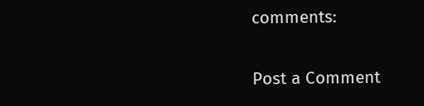comments:

Post a Comment